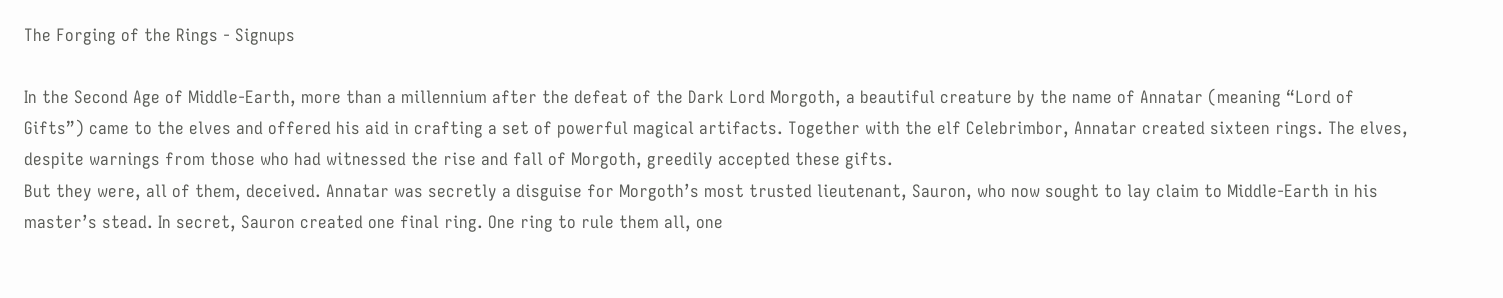The Forging of the Rings - Signups

In the Second Age of Middle-Earth, more than a millennium after the defeat of the Dark Lord Morgoth, a beautiful creature by the name of Annatar (meaning “Lord of Gifts”) came to the elves and offered his aid in crafting a set of powerful magical artifacts. Together with the elf Celebrimbor, Annatar created sixteen rings. The elves, despite warnings from those who had witnessed the rise and fall of Morgoth, greedily accepted these gifts.
But they were, all of them, deceived. Annatar was secretly a disguise for Morgoth’s most trusted lieutenant, Sauron, who now sought to lay claim to Middle-Earth in his master’s stead. In secret, Sauron created one final ring. One ring to rule them all, one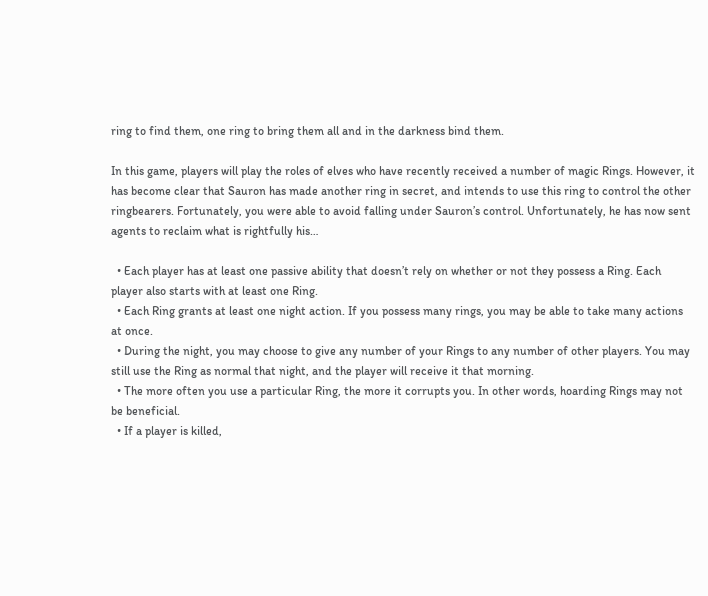ring to find them, one ring to bring them all and in the darkness bind them.

In this game, players will play the roles of elves who have recently received a number of magic Rings. However, it has become clear that Sauron has made another ring in secret, and intends to use this ring to control the other ringbearers. Fortunately, you were able to avoid falling under Sauron’s control. Unfortunately, he has now sent agents to reclaim what is rightfully his…

  • Each player has at least one passive ability that doesn’t rely on whether or not they possess a Ring. Each player also starts with at least one Ring.
  • Each Ring grants at least one night action. If you possess many rings, you may be able to take many actions at once.
  • During the night, you may choose to give any number of your Rings to any number of other players. You may still use the Ring as normal that night, and the player will receive it that morning.
  • The more often you use a particular Ring, the more it corrupts you. In other words, hoarding Rings may not be beneficial.
  • If a player is killed,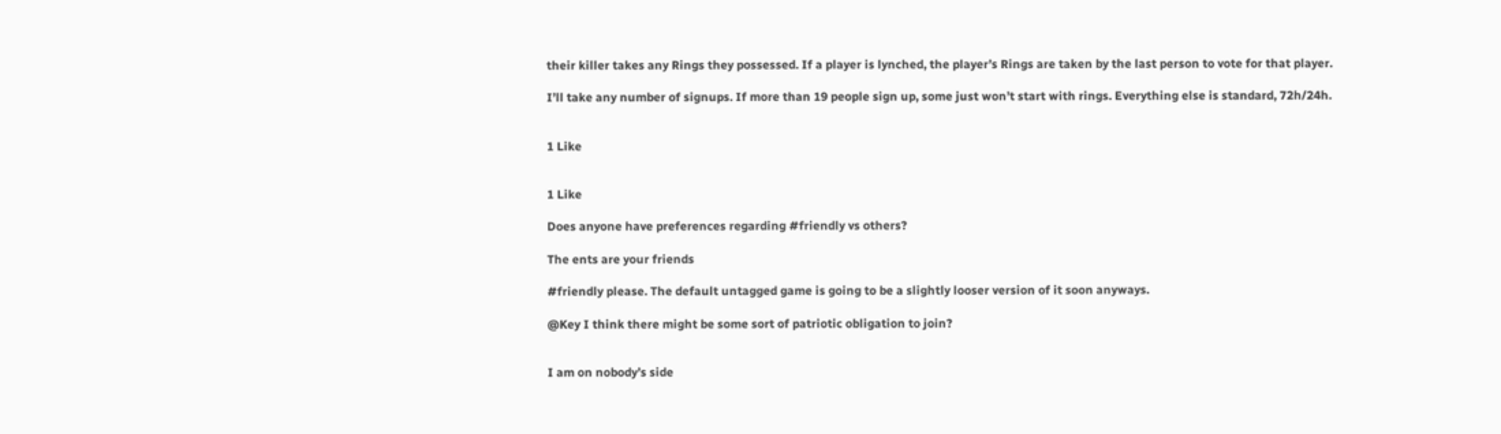their killer takes any Rings they possessed. If a player is lynched, the player’s Rings are taken by the last person to vote for that player.

I’ll take any number of signups. If more than 19 people sign up, some just won’t start with rings. Everything else is standard, 72h/24h.


1 Like


1 Like

Does anyone have preferences regarding #friendly vs others?

The ents are your friends

#friendly please. The default untagged game is going to be a slightly looser version of it soon anyways.

@Key I think there might be some sort of patriotic obligation to join?


I am on nobody’s side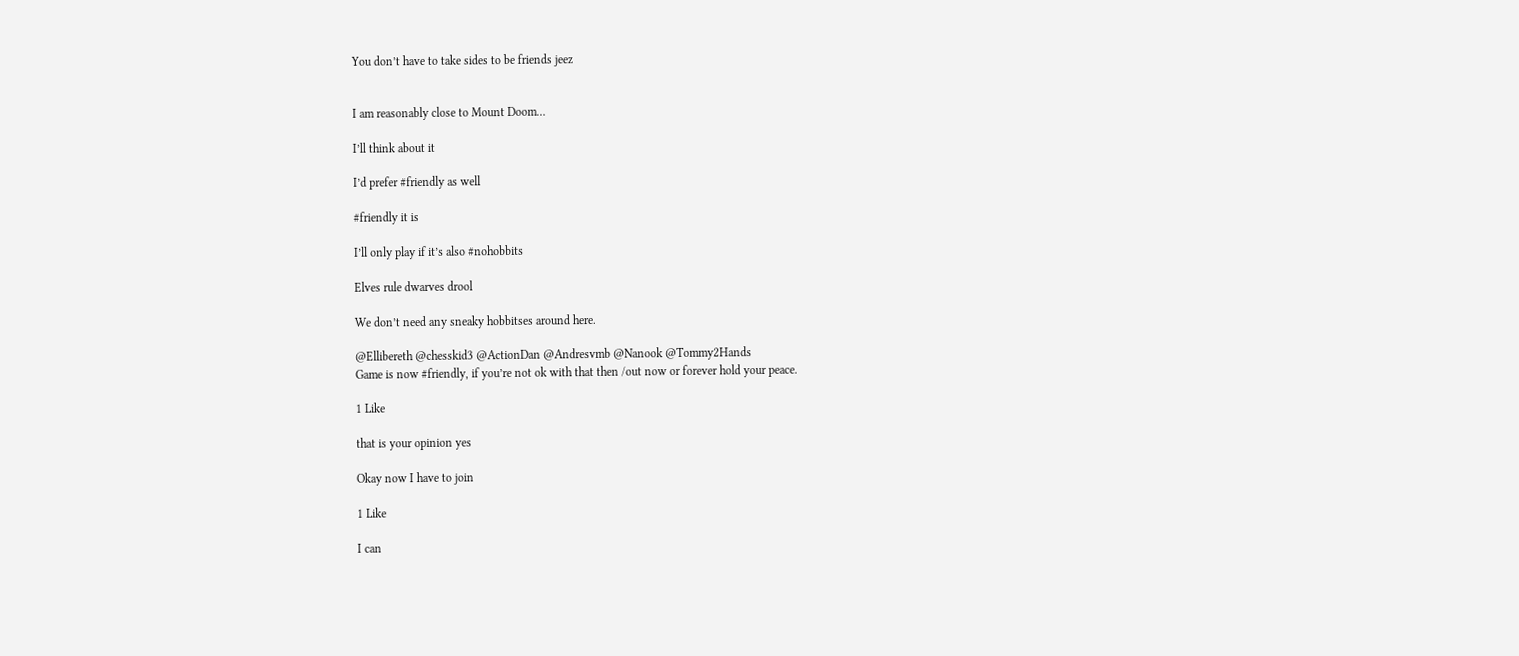You don’t have to take sides to be friends jeez


I am reasonably close to Mount Doom…

I’ll think about it

I’d prefer #friendly as well

#friendly it is

I’ll only play if it’s also #nohobbits

Elves rule dwarves drool

We don’t need any sneaky hobbitses around here.

@Ellibereth @chesskid3 @ActionDan @Andresvmb @Nanook @Tommy2Hands
Game is now #friendly, if you’re not ok with that then /out now or forever hold your peace.

1 Like

that is your opinion yes

Okay now I have to join

1 Like

I can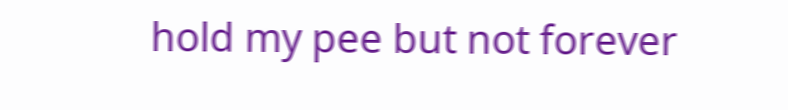hold my pee but not forever